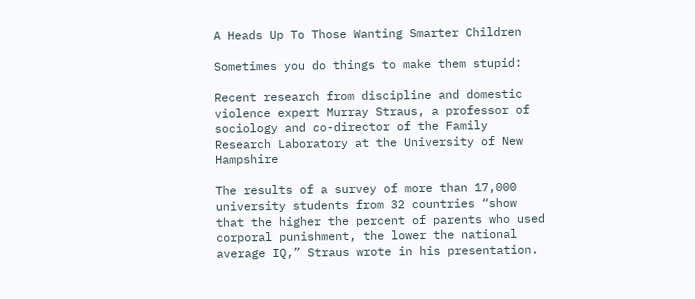A Heads Up To Those Wanting Smarter Children

Sometimes you do things to make them stupid:

Recent research from discipline and domestic violence expert Murray Straus, a professor of sociology and co-director of the Family Research Laboratory at the University of New Hampshire

The results of a survey of more than 17,000 university students from 32 countries “show that the higher the percent of parents who used corporal punishment, the lower the national average IQ,” Straus wrote in his presentation.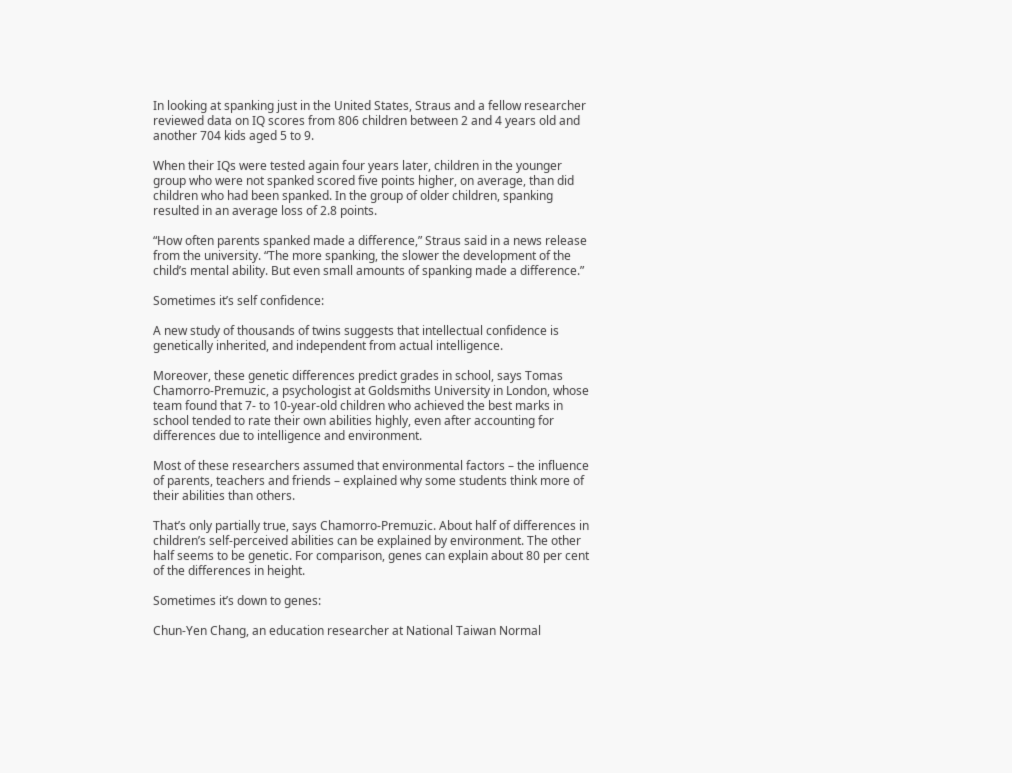In looking at spanking just in the United States, Straus and a fellow researcher reviewed data on IQ scores from 806 children between 2 and 4 years old and another 704 kids aged 5 to 9.

When their IQs were tested again four years later, children in the younger group who were not spanked scored five points higher, on average, than did children who had been spanked. In the group of older children, spanking resulted in an average loss of 2.8 points.

“How often parents spanked made a difference,” Straus said in a news release from the university. “The more spanking, the slower the development of the child’s mental ability. But even small amounts of spanking made a difference.”

Sometimes it’s self confidence:

A new study of thousands of twins suggests that intellectual confidence is genetically inherited, and independent from actual intelligence.

Moreover, these genetic differences predict grades in school, says Tomas Chamorro-Premuzic, a psychologist at Goldsmiths University in London, whose team found that 7- to 10-year-old children who achieved the best marks in school tended to rate their own abilities highly, even after accounting for differences due to intelligence and environment.

Most of these researchers assumed that environmental factors – the influence of parents, teachers and friends – explained why some students think more of their abilities than others.

That’s only partially true, says Chamorro-Premuzic. About half of differences in children’s self-perceived abilities can be explained by environment. The other half seems to be genetic. For comparison, genes can explain about 80 per cent of the differences in height.

Sometimes it’s down to genes:

Chun-Yen Chang, an education researcher at National Taiwan Normal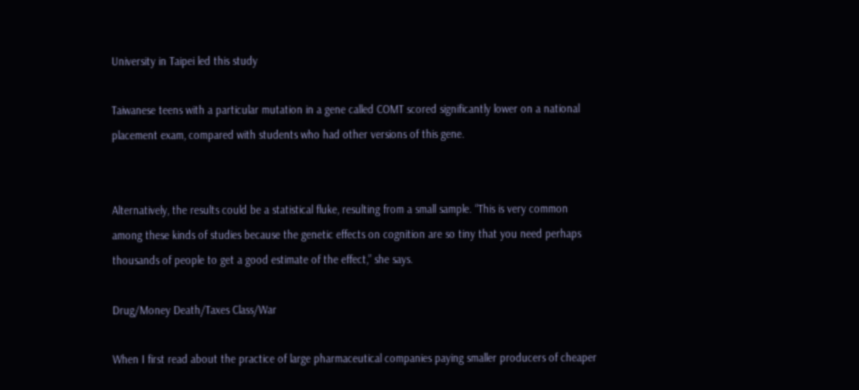University in Taipei led this study

Taiwanese teens with a particular mutation in a gene called COMT scored significantly lower on a national placement exam, compared with students who had other versions of this gene.


Alternatively, the results could be a statistical fluke, resulting from a small sample. “This is very common among these kinds of studies because the genetic effects on cognition are so tiny that you need perhaps thousands of people to get a good estimate of the effect,” she says.

Drug/Money Death/Taxes Class/War

When I first read about the practice of large pharmaceutical companies paying smaller producers of cheaper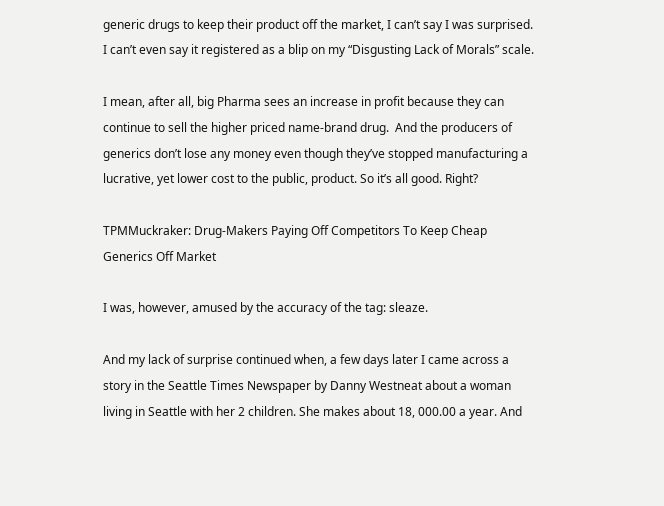generic drugs to keep their product off the market, I can’t say I was surprised. I can’t even say it registered as a blip on my “Disgusting Lack of Morals” scale.

I mean, after all, big Pharma sees an increase in profit because they can continue to sell the higher priced name-brand drug.  And the producers of generics don’t lose any money even though they’ve stopped manufacturing a lucrative, yet lower cost to the public, product. So it’s all good. Right?

TPMMuckraker: Drug-Makers Paying Off Competitors To Keep Cheap Generics Off Market

I was, however, amused by the accuracy of the tag: sleaze.

And my lack of surprise continued when, a few days later I came across a story in the Seattle Times Newspaper by Danny Westneat about a woman living in Seattle with her 2 children. She makes about 18, 000.00 a year. And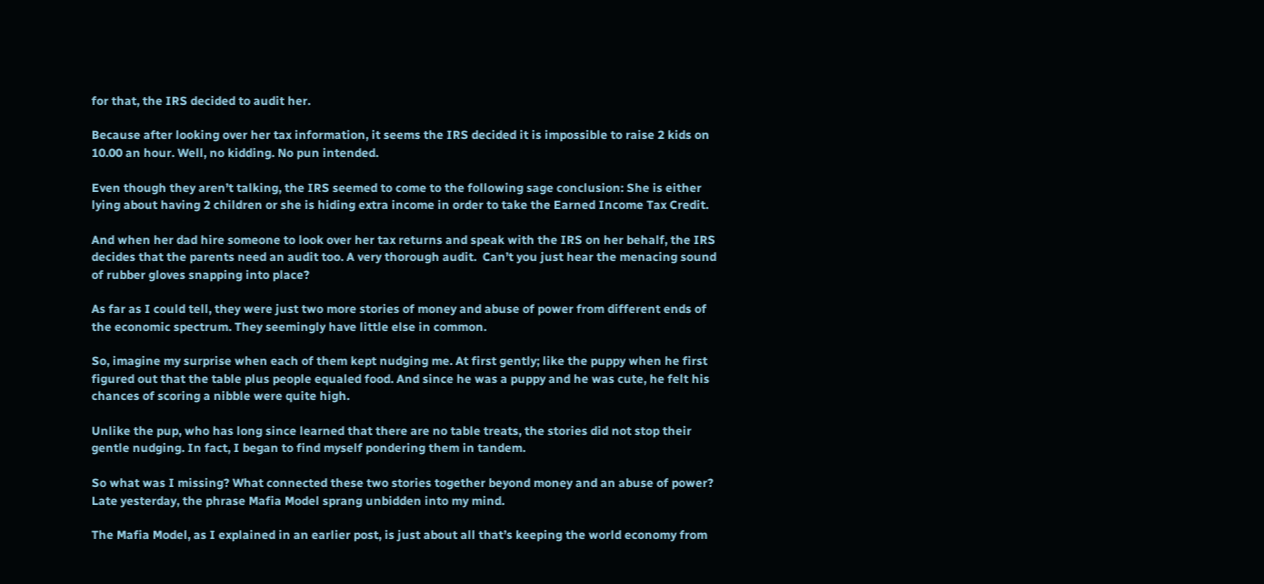for that, the IRS decided to audit her.

Because after looking over her tax information, it seems the IRS decided it is impossible to raise 2 kids on 10.00 an hour. Well, no kidding. No pun intended.

Even though they aren’t talking, the IRS seemed to come to the following sage conclusion: She is either lying about having 2 children or she is hiding extra income in order to take the Earned Income Tax Credit.

And when her dad hire someone to look over her tax returns and speak with the IRS on her behalf, the IRS decides that the parents need an audit too. A very thorough audit.  Can’t you just hear the menacing sound of rubber gloves snapping into place?

As far as I could tell, they were just two more stories of money and abuse of power from different ends of the economic spectrum. They seemingly have little else in common.

So, imagine my surprise when each of them kept nudging me. At first gently; like the puppy when he first figured out that the table plus people equaled food. And since he was a puppy and he was cute, he felt his chances of scoring a nibble were quite high.

Unlike the pup, who has long since learned that there are no table treats, the stories did not stop their gentle nudging. In fact, I began to find myself pondering them in tandem.

So what was I missing? What connected these two stories together beyond money and an abuse of power? Late yesterday, the phrase Mafia Model sprang unbidden into my mind.

The Mafia Model, as I explained in an earlier post, is just about all that’s keeping the world economy from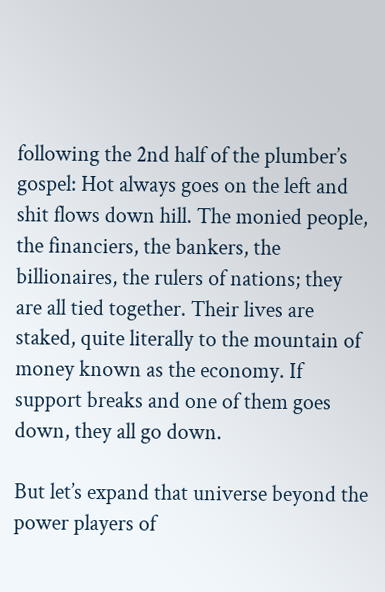following the 2nd half of the plumber’s gospel: Hot always goes on the left and shit flows down hill. The monied people, the financiers, the bankers, the billionaires, the rulers of nations; they are all tied together. Their lives are staked, quite literally to the mountain of money known as the economy. If support breaks and one of them goes down, they all go down.

But let’s expand that universe beyond the power players of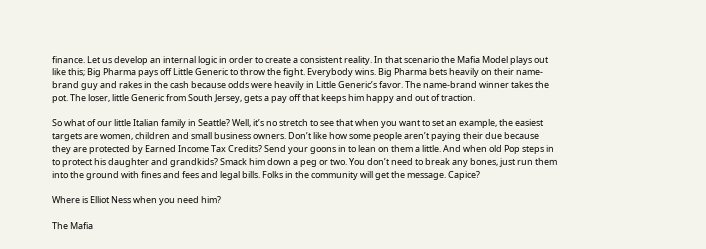finance. Let us develop an internal logic in order to create a consistent reality. In that scenario the Mafia Model plays out like this; Big Pharma pays off Little Generic to throw the fight. Everybody wins. Big Pharma bets heavily on their name-brand guy and rakes in the cash because odds were heavily in Little Generic’s favor. The name-brand winner takes the pot. The loser, little Generic from South Jersey, gets a pay off that keeps him happy and out of traction.

So what of our little Italian family in Seattle? Well, it’s no stretch to see that when you want to set an example, the easiest targets are women, children and small business owners. Don’t like how some people aren’t paying their due because they are protected by Earned Income Tax Credits? Send your goons in to lean on them a little. And when old Pop steps in to protect his daughter and grandkids? Smack him down a peg or two. You don’t need to break any bones, just run them into the ground with fines and fees and legal bills. Folks in the community will get the message. Capice?

Where is Elliot Ness when you need him?

The Mafia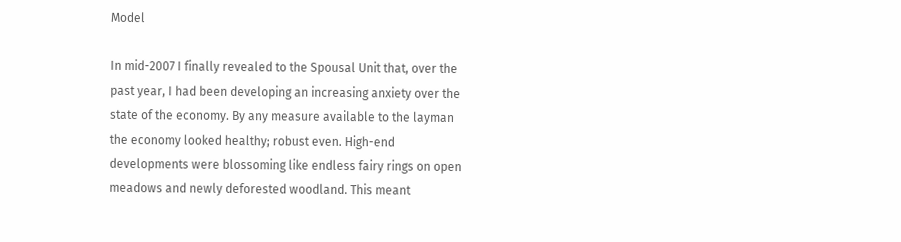Model

In mid-2007 I finally revealed to the Spousal Unit that, over the past year, I had been developing an increasing anxiety over the state of the economy. By any measure available to the layman the economy looked healthy; robust even. High-end developments were blossoming like endless fairy rings on open meadows and newly deforested woodland. This meant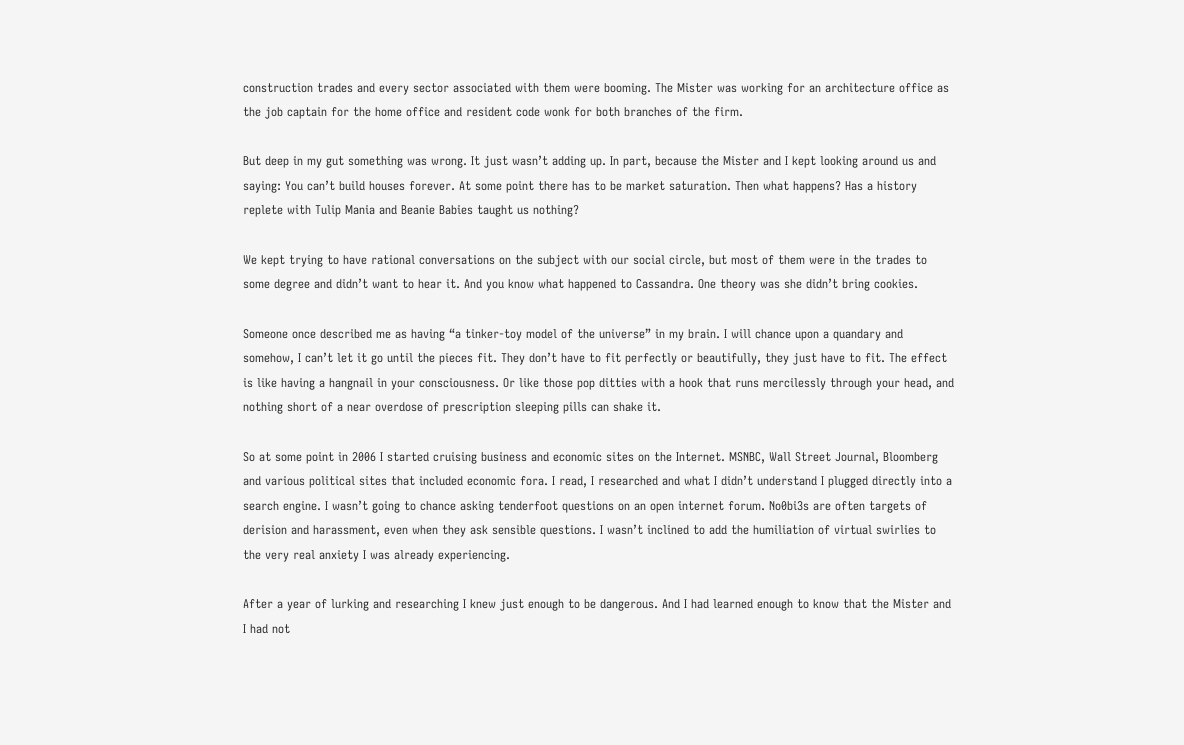construction trades and every sector associated with them were booming. The Mister was working for an architecture office as the job captain for the home office and resident code wonk for both branches of the firm.

But deep in my gut something was wrong. It just wasn’t adding up. In part, because the Mister and I kept looking around us and saying: You can’t build houses forever. At some point there has to be market saturation. Then what happens? Has a history replete with Tulip Mania and Beanie Babies taught us nothing?

We kept trying to have rational conversations on the subject with our social circle, but most of them were in the trades to some degree and didn’t want to hear it. And you know what happened to Cassandra. One theory was she didn’t bring cookies.

Someone once described me as having “a tinker-toy model of the universe” in my brain. I will chance upon a quandary and somehow, I can’t let it go until the pieces fit. They don’t have to fit perfectly or beautifully, they just have to fit. The effect is like having a hangnail in your consciousness. Or like those pop ditties with a hook that runs mercilessly through your head, and nothing short of a near overdose of prescription sleeping pills can shake it.

So at some point in 2006 I started cruising business and economic sites on the Internet. MSNBC, Wall Street Journal, Bloomberg and various political sites that included economic fora. I read, I researched and what I didn’t understand I plugged directly into a search engine. I wasn’t going to chance asking tenderfoot questions on an open internet forum. No0bi3s are often targets of derision and harassment, even when they ask sensible questions. I wasn’t inclined to add the humiliation of virtual swirlies to the very real anxiety I was already experiencing.

After a year of lurking and researching I knew just enough to be dangerous. And I had learned enough to know that the Mister and I had not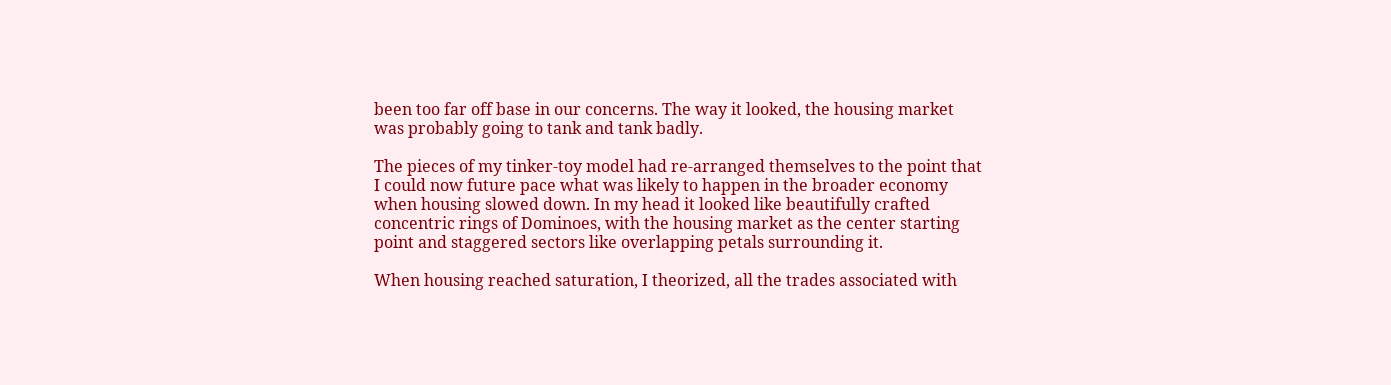been too far off base in our concerns. The way it looked, the housing market was probably going to tank and tank badly.

The pieces of my tinker-toy model had re-arranged themselves to the point that I could now future pace what was likely to happen in the broader economy when housing slowed down. In my head it looked like beautifully crafted concentric rings of Dominoes, with the housing market as the center starting point and staggered sectors like overlapping petals surrounding it.

When housing reached saturation, I theorized, all the trades associated with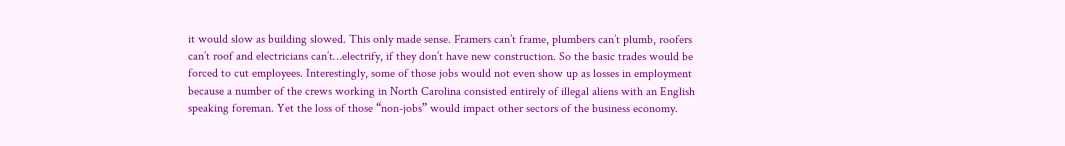it would slow as building slowed. This only made sense. Framers can’t frame, plumbers can’t plumb, roofers can’t roof and electricians can’t…electrify, if they don’t have new construction. So the basic trades would be forced to cut employees. Interestingly, some of those jobs would not even show up as losses in employment because a number of the crews working in North Carolina consisted entirely of illegal aliens with an English speaking foreman. Yet the loss of those “non-jobs” would impact other sectors of the business economy.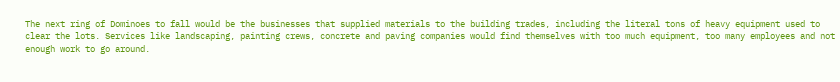The next ring of Dominoes to fall would be the businesses that supplied materials to the building trades, including the literal tons of heavy equipment used to clear the lots. Services like landscaping, painting crews, concrete and paving companies would find themselves with too much equipment, too many employees and not enough work to go around.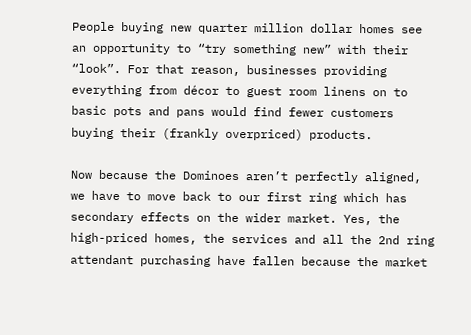People buying new quarter million dollar homes see an opportunity to “try something new” with their “look”. For that reason, businesses providing everything from décor to guest room linens on to basic pots and pans would find fewer customers buying their (frankly overpriced) products.

Now because the Dominoes aren’t perfectly aligned, we have to move back to our first ring which has secondary effects on the wider market. Yes, the high-priced homes, the services and all the 2nd ring attendant purchasing have fallen because the market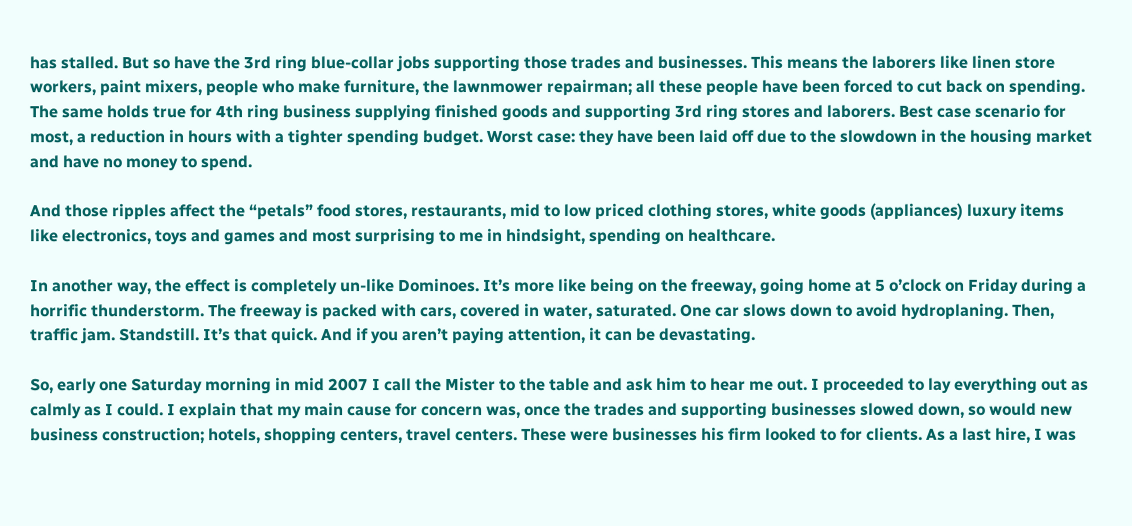has stalled. But so have the 3rd ring blue-collar jobs supporting those trades and businesses. This means the laborers like linen store workers, paint mixers, people who make furniture, the lawnmower repairman; all these people have been forced to cut back on spending. The same holds true for 4th ring business supplying finished goods and supporting 3rd ring stores and laborers. Best case scenario for most, a reduction in hours with a tighter spending budget. Worst case: they have been laid off due to the slowdown in the housing market and have no money to spend.

And those ripples affect the “petals” food stores, restaurants, mid to low priced clothing stores, white goods (appliances) luxury items like electronics, toys and games and most surprising to me in hindsight, spending on healthcare.

In another way, the effect is completely un-like Dominoes. It’s more like being on the freeway, going home at 5 o’clock on Friday during a horrific thunderstorm. The freeway is packed with cars, covered in water, saturated. One car slows down to avoid hydroplaning. Then, traffic jam. Standstill. It’s that quick. And if you aren’t paying attention, it can be devastating.

So, early one Saturday morning in mid 2007 I call the Mister to the table and ask him to hear me out. I proceeded to lay everything out as calmly as I could. I explain that my main cause for concern was, once the trades and supporting businesses slowed down, so would new business construction; hotels, shopping centers, travel centers. These were businesses his firm looked to for clients. As a last hire, I was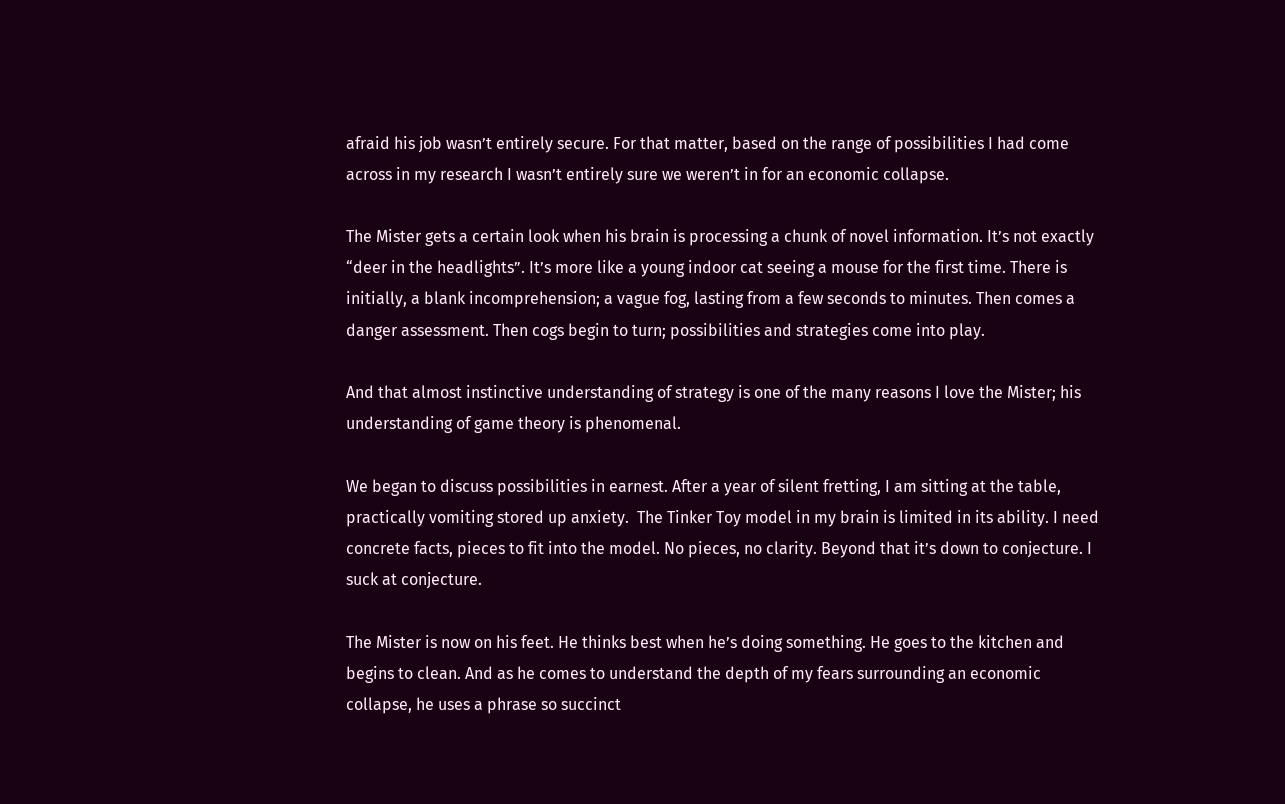afraid his job wasn’t entirely secure. For that matter, based on the range of possibilities I had come across in my research I wasn’t entirely sure we weren’t in for an economic collapse.

The Mister gets a certain look when his brain is processing a chunk of novel information. It’s not exactly “deer in the headlights”. It’s more like a young indoor cat seeing a mouse for the first time. There is initially, a blank incomprehension; a vague fog, lasting from a few seconds to minutes. Then comes a danger assessment. Then cogs begin to turn; possibilities and strategies come into play.

And that almost instinctive understanding of strategy is one of the many reasons I love the Mister; his understanding of game theory is phenomenal.

We began to discuss possibilities in earnest. After a year of silent fretting, I am sitting at the table, practically vomiting stored up anxiety.  The Tinker Toy model in my brain is limited in its ability. I need concrete facts, pieces to fit into the model. No pieces, no clarity. Beyond that it’s down to conjecture. I suck at conjecture.

The Mister is now on his feet. He thinks best when he’s doing something. He goes to the kitchen and begins to clean. And as he comes to understand the depth of my fears surrounding an economic collapse, he uses a phrase so succinct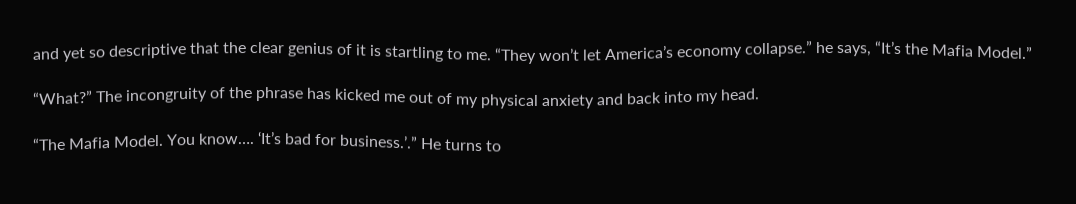and yet so descriptive that the clear genius of it is startling to me. “They won’t let America’s economy collapse.” he says, “It’s the Mafia Model.”

“What?” The incongruity of the phrase has kicked me out of my physical anxiety and back into my head.

“The Mafia Model. You know…. ‘It’s bad for business.’.” He turns to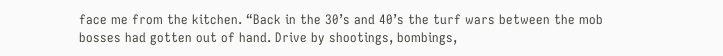face me from the kitchen. “Back in the 30’s and 40’s the turf wars between the mob bosses had gotten out of hand. Drive by shootings, bombings,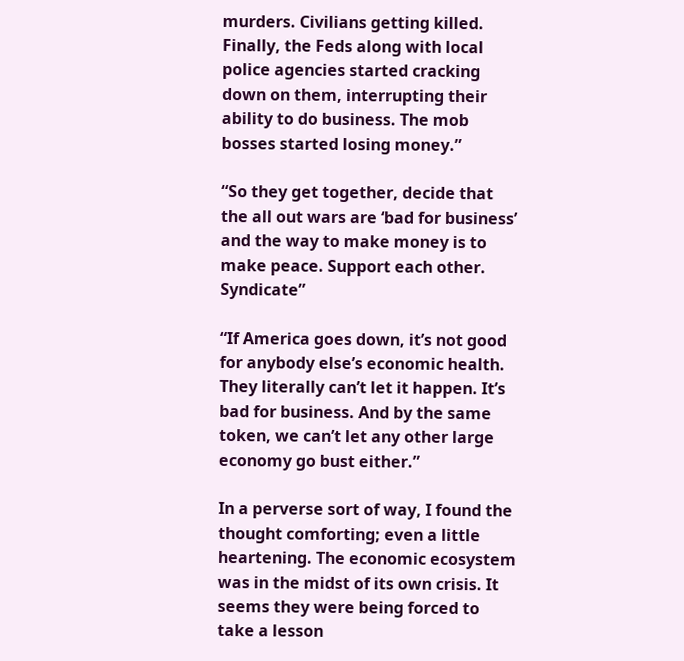murders. Civilians getting killed. Finally, the Feds along with local police agencies started cracking down on them, interrupting their ability to do business. The mob bosses started losing money.”

“So they get together, decide that the all out wars are ‘bad for business’ and the way to make money is to make peace. Support each other. Syndicate”

“If America goes down, it’s not good for anybody else’s economic health. They literally can’t let it happen. It’s bad for business. And by the same token, we can’t let any other large economy go bust either.”

In a perverse sort of way, I found the thought comforting; even a little heartening. The economic ecosystem was in the midst of its own crisis. It seems they were being forced to take a lesson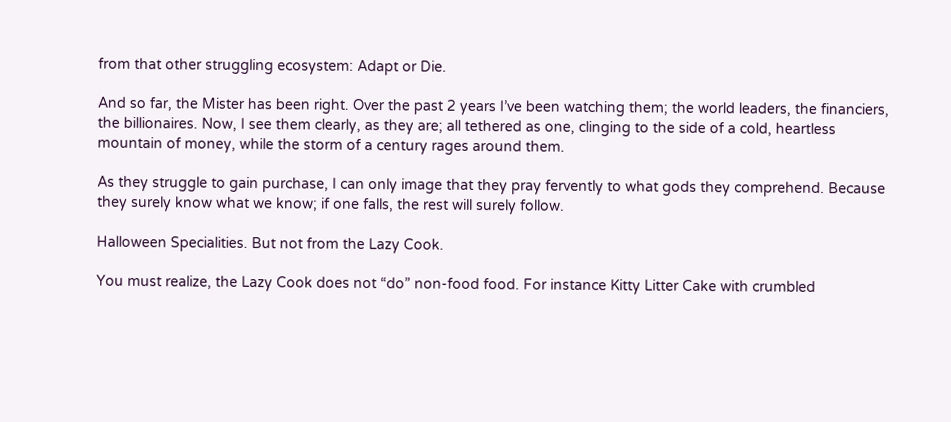from that other struggling ecosystem: Adapt or Die.

And so far, the Mister has been right. Over the past 2 years I’ve been watching them; the world leaders, the financiers, the billionaires. Now, I see them clearly, as they are; all tethered as one, clinging to the side of a cold, heartless mountain of money, while the storm of a century rages around them.

As they struggle to gain purchase, I can only image that they pray fervently to what gods they comprehend. Because they surely know what we know; if one falls, the rest will surely follow.

Halloween Specialities. But not from the Lazy Cook.

You must realize, the Lazy Cook does not “do” non-food food. For instance Kitty Litter Cake with crumbled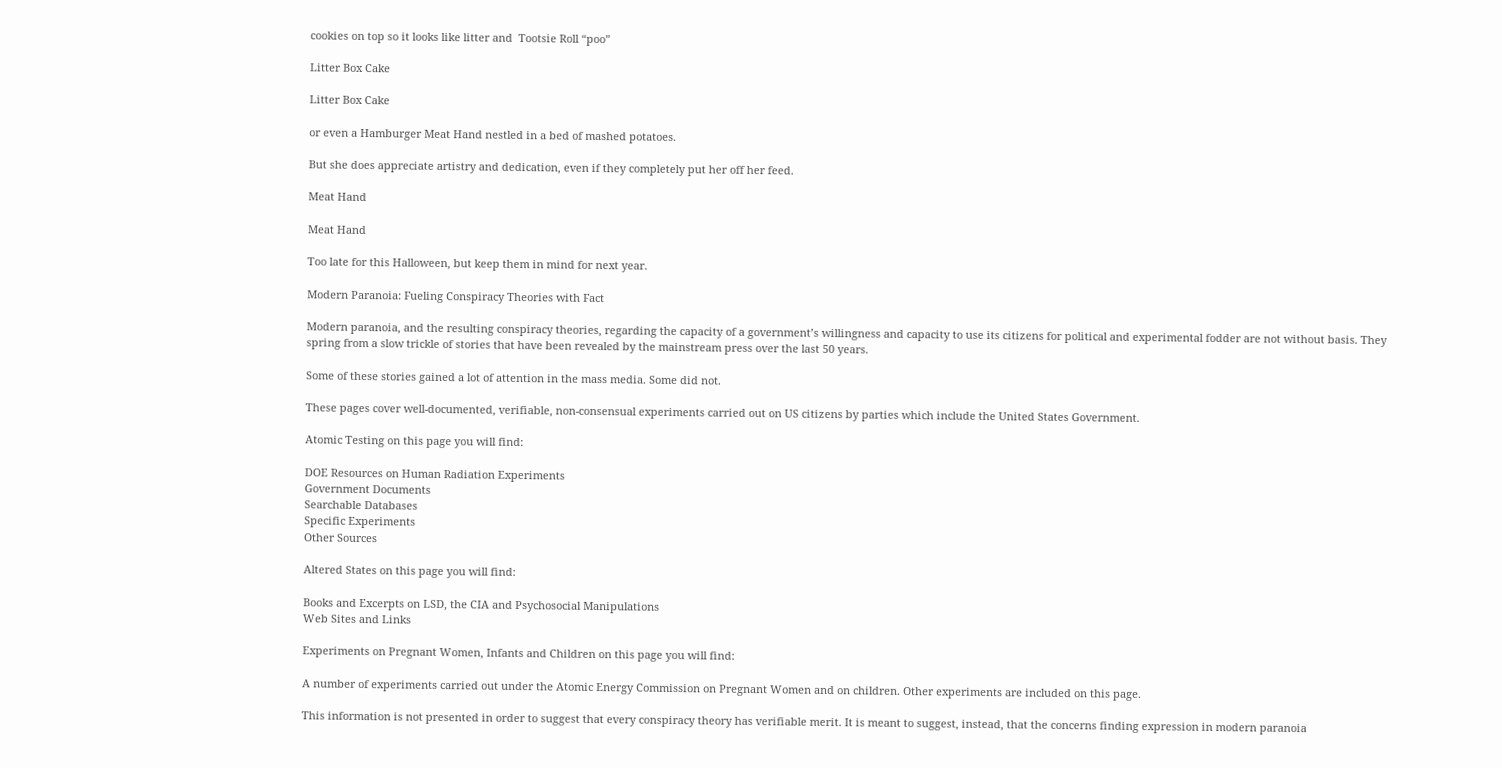cookies on top so it looks like litter and  Tootsie Roll “poo”

Litter Box Cake

Litter Box Cake

or even a Hamburger Meat Hand nestled in a bed of mashed potatoes.

But she does appreciate artistry and dedication, even if they completely put her off her feed.

Meat Hand

Meat Hand

Too late for this Halloween, but keep them in mind for next year.

Modern Paranoia: Fueling Conspiracy Theories with Fact

Modern paranoia, and the resulting conspiracy theories, regarding the capacity of a government’s willingness and capacity to use its citizens for political and experimental fodder are not without basis. They spring from a slow trickle of stories that have been revealed by the mainstream press over the last 50 years.

Some of these stories gained a lot of attention in the mass media. Some did not.

These pages cover well-documented, verifiable, non-consensual experiments carried out on US citizens by parties which include the United States Government.

Atomic Testing on this page you will find:

DOE Resources on Human Radiation Experiments
Government Documents
Searchable Databases
Specific Experiments
Other Sources

Altered States on this page you will find:

Books and Excerpts on LSD, the CIA and Psychosocial Manipulations
Web Sites and Links

Experiments on Pregnant Women, Infants and Children on this page you will find:

A number of experiments carried out under the Atomic Energy Commission on Pregnant Women and on children. Other experiments are included on this page.

This information is not presented in order to suggest that every conspiracy theory has verifiable merit. It is meant to suggest, instead, that the concerns finding expression in modern paranoia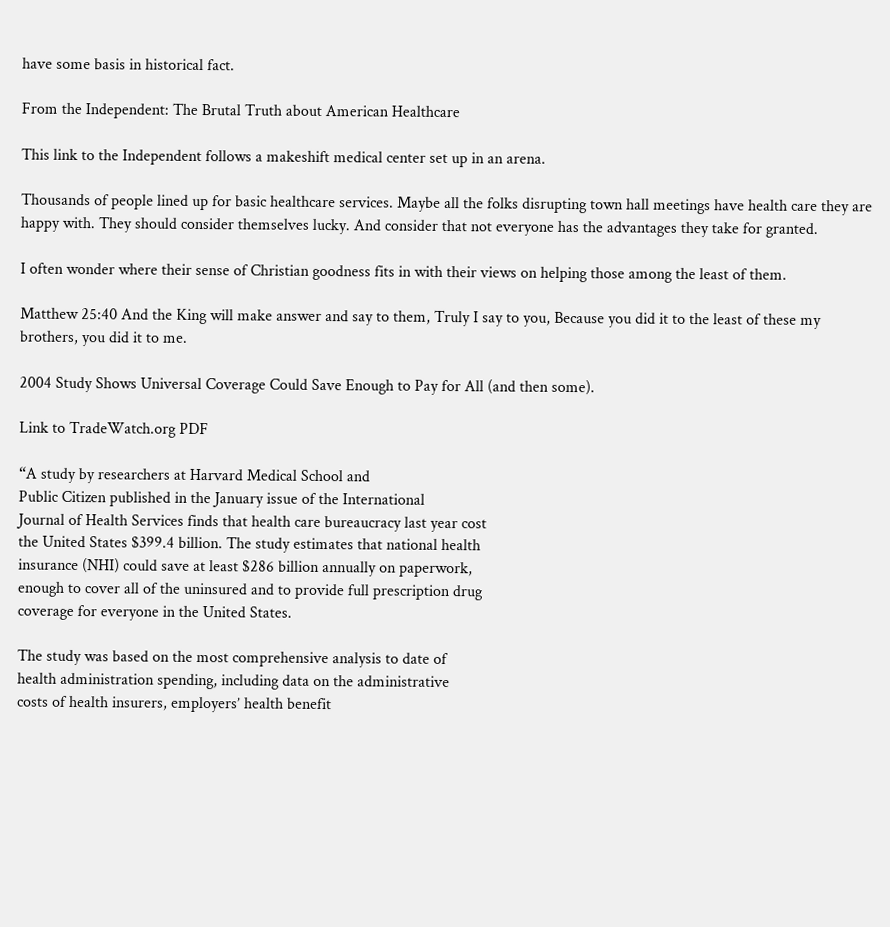have some basis in historical fact.

From the Independent: The Brutal Truth about American Healthcare

This link to the Independent follows a makeshift medical center set up in an arena.

Thousands of people lined up for basic healthcare services. Maybe all the folks disrupting town hall meetings have health care they are happy with. They should consider themselves lucky. And consider that not everyone has the advantages they take for granted.

I often wonder where their sense of Christian goodness fits in with their views on helping those among the least of them.

Matthew 25:40 And the King will make answer and say to them, Truly I say to you, Because you did it to the least of these my brothers, you did it to me.

2004 Study Shows Universal Coverage Could Save Enough to Pay for All (and then some).

Link to TradeWatch.org PDF

“A study by researchers at Harvard Medical School and
Public Citizen published in the January issue of the International
Journal of Health Services finds that health care bureaucracy last year cost
the United States $399.4 billion. The study estimates that national health
insurance (NHI) could save at least $286 billion annually on paperwork,
enough to cover all of the uninsured and to provide full prescription drug
coverage for everyone in the United States.

The study was based on the most comprehensive analysis to date of
health administration spending, including data on the administrative
costs of health insurers, employers’ health benefit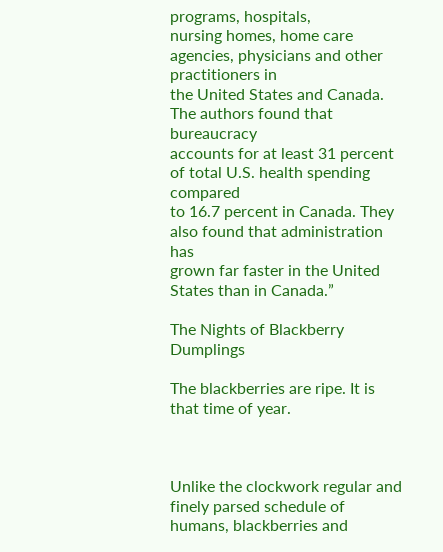programs, hospitals,
nursing homes, home care agencies, physicians and other practitioners in
the United States and Canada. The authors found that bureaucracy
accounts for at least 31 percent of total U.S. health spending compared
to 16.7 percent in Canada. They also found that administration has
grown far faster in the United States than in Canada.”

The Nights of Blackberry Dumplings

The blackberries are ripe. It is that time of year.



Unlike the clockwork regular and finely parsed schedule of humans, blackberries and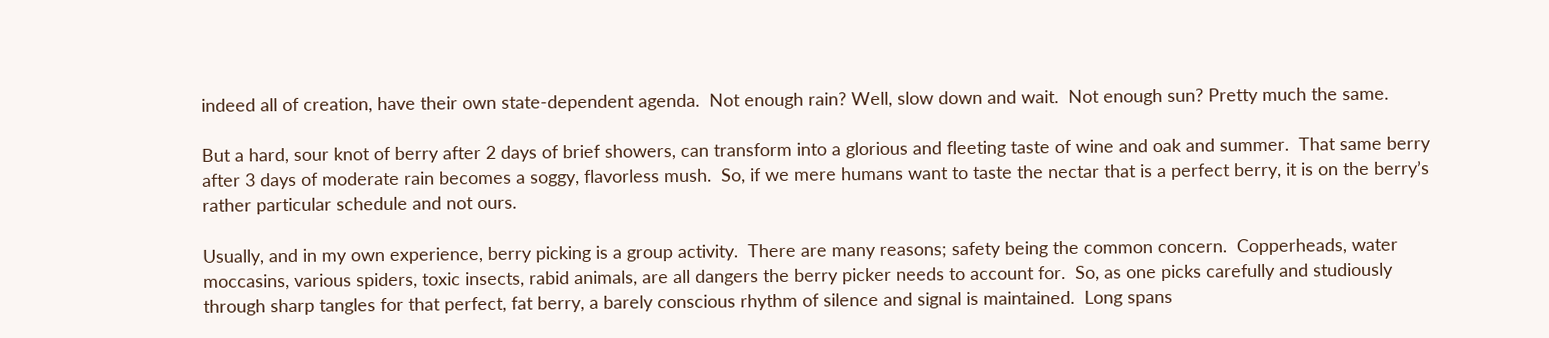indeed all of creation, have their own state-dependent agenda.  Not enough rain? Well, slow down and wait.  Not enough sun? Pretty much the same.

But a hard, sour knot of berry after 2 days of brief showers, can transform into a glorious and fleeting taste of wine and oak and summer.  That same berry after 3 days of moderate rain becomes a soggy, flavorless mush.  So, if we mere humans want to taste the nectar that is a perfect berry, it is on the berry’s rather particular schedule and not ours.

Usually, and in my own experience, berry picking is a group activity.  There are many reasons; safety being the common concern.  Copperheads, water moccasins, various spiders, toxic insects, rabid animals, are all dangers the berry picker needs to account for.  So, as one picks carefully and studiously through sharp tangles for that perfect, fat berry, a barely conscious rhythm of silence and signal is maintained.  Long spans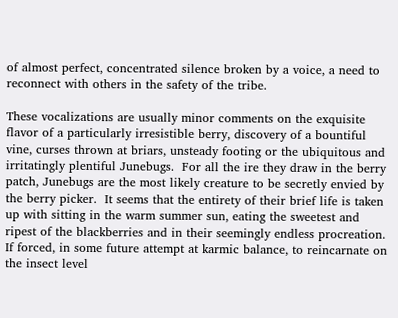of almost perfect, concentrated silence broken by a voice, a need to reconnect with others in the safety of the tribe.

These vocalizations are usually minor comments on the exquisite flavor of a particularly irresistible berry, discovery of a bountiful vine, curses thrown at briars, unsteady footing or the ubiquitous and irritatingly plentiful Junebugs.  For all the ire they draw in the berry patch, Junebugs are the most likely creature to be secretly envied by the berry picker.  It seems that the entirety of their brief life is taken up with sitting in the warm summer sun, eating the sweetest and ripest of the blackberries and in their seemingly endless procreation.  If forced, in some future attempt at karmic balance, to reincarnate on the insect level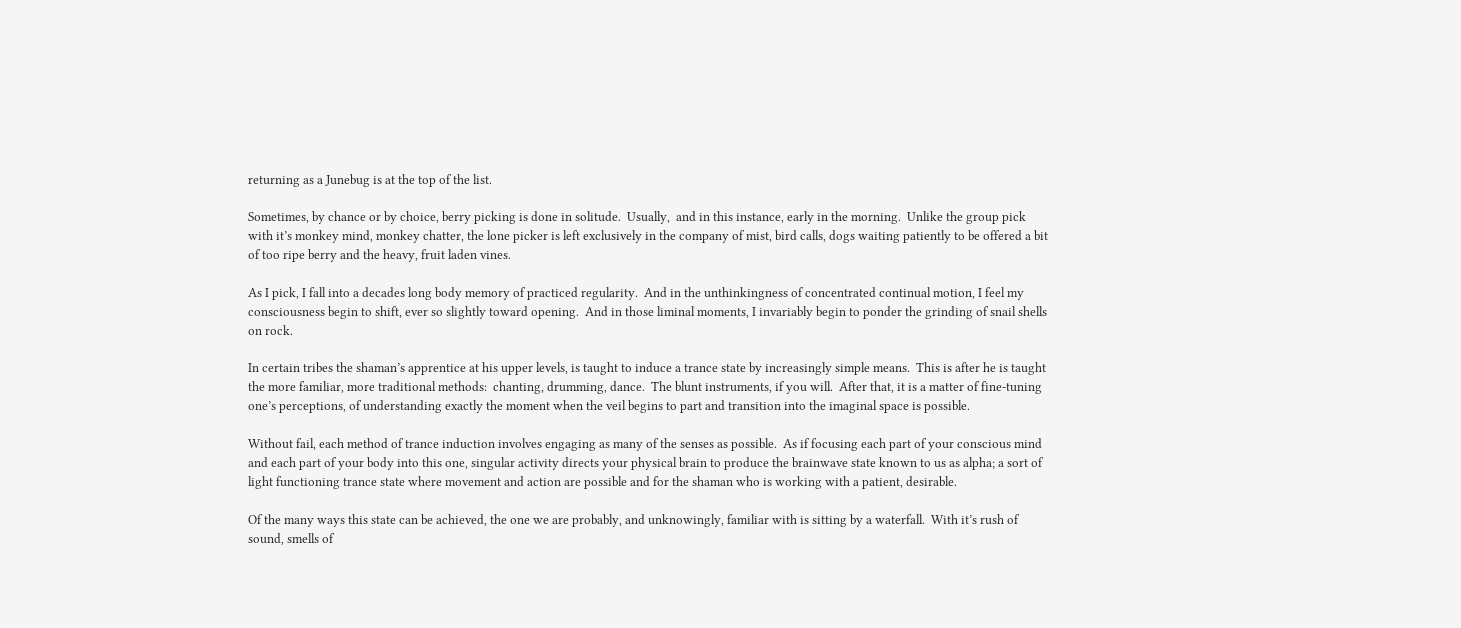returning as a Junebug is at the top of the list.

Sometimes, by chance or by choice, berry picking is done in solitude.  Usually,  and in this instance, early in the morning.  Unlike the group pick with it’s monkey mind, monkey chatter, the lone picker is left exclusively in the company of mist, bird calls, dogs waiting patiently to be offered a bit of too ripe berry and the heavy, fruit laden vines.

As I pick, I fall into a decades long body memory of practiced regularity.  And in the unthinkingness of concentrated continual motion, I feel my consciousness begin to shift, ever so slightly toward opening.  And in those liminal moments, I invariably begin to ponder the grinding of snail shells on rock.

In certain tribes the shaman’s apprentice at his upper levels, is taught to induce a trance state by increasingly simple means.  This is after he is taught the more familiar, more traditional methods:  chanting, drumming, dance.  The blunt instruments, if you will.  After that, it is a matter of fine-tuning one’s perceptions, of understanding exactly the moment when the veil begins to part and transition into the imaginal space is possible.

Without fail, each method of trance induction involves engaging as many of the senses as possible.  As if focusing each part of your conscious mind and each part of your body into this one, singular activity directs your physical brain to produce the brainwave state known to us as alpha; a sort of light functioning trance state where movement and action are possible and for the shaman who is working with a patient, desirable.

Of the many ways this state can be achieved, the one we are probably, and unknowingly, familiar with is sitting by a waterfall.  With it’s rush of sound, smells of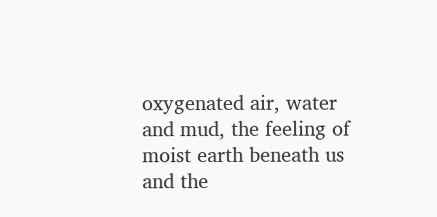oxygenated air, water and mud, the feeling of moist earth beneath us and the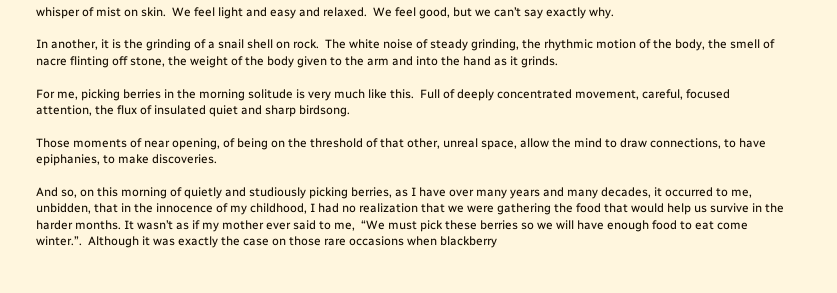whisper of mist on skin.  We feel light and easy and relaxed.  We feel good, but we can’t say exactly why.

In another, it is the grinding of a snail shell on rock.  The white noise of steady grinding, the rhythmic motion of the body, the smell of nacre flinting off stone, the weight of the body given to the arm and into the hand as it grinds.

For me, picking berries in the morning solitude is very much like this.  Full of deeply concentrated movement, careful, focused attention, the flux of insulated quiet and sharp birdsong.

Those moments of near opening, of being on the threshold of that other, unreal space, allow the mind to draw connections, to have epiphanies, to make discoveries.

And so, on this morning of quietly and studiously picking berries, as I have over many years and many decades, it occurred to me, unbidden, that in the innocence of my childhood, I had no realization that we were gathering the food that would help us survive in the harder months. It wasn’t as if my mother ever said to me,  “We must pick these berries so we will have enough food to eat come winter.”.  Although it was exactly the case on those rare occasions when blackberry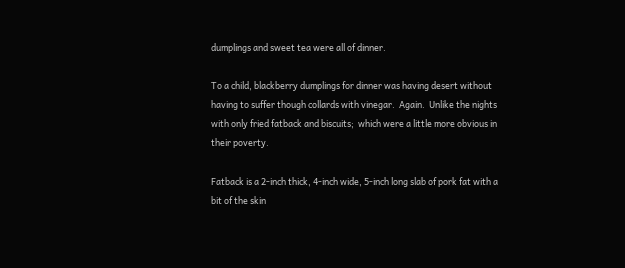dumplings and sweet tea were all of dinner.

To a child, blackberry dumplings for dinner was having desert without having to suffer though collards with vinegar.  Again.  Unlike the nights with only fried fatback and biscuits;  which were a little more obvious in their poverty.

Fatback is a 2-inch thick, 4-inch wide, 5-inch long slab of pork fat with a bit of the skin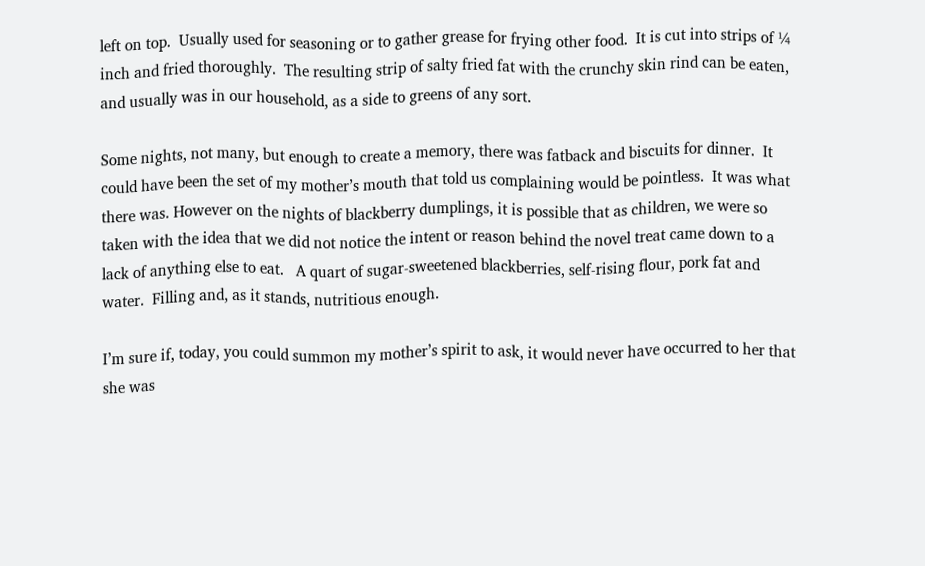left on top.  Usually used for seasoning or to gather grease for frying other food.  It is cut into strips of ¼ inch and fried thoroughly.  The resulting strip of salty fried fat with the crunchy skin rind can be eaten, and usually was in our household, as a side to greens of any sort.

Some nights, not many, but enough to create a memory, there was fatback and biscuits for dinner.  It could have been the set of my mother’s mouth that told us complaining would be pointless.  It was what there was. However on the nights of blackberry dumplings, it is possible that as children, we were so taken with the idea that we did not notice the intent or reason behind the novel treat came down to a lack of anything else to eat.   A quart of sugar-sweetened blackberries, self-rising flour, pork fat and water.  Filling and, as it stands, nutritious enough.

I’m sure if, today, you could summon my mother’s spirit to ask, it would never have occurred to her that she was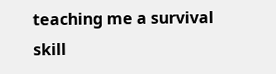teaching me a survival skill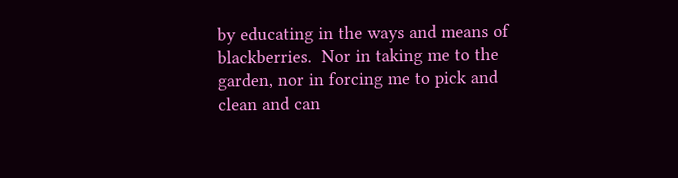by educating in the ways and means of blackberries.  Nor in taking me to the garden, nor in forcing me to pick and clean and can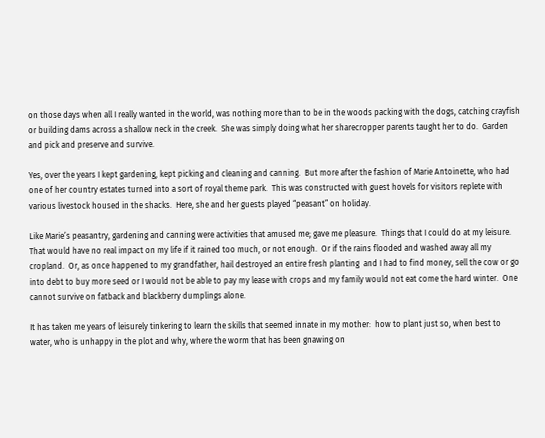on those days when all I really wanted in the world, was nothing more than to be in the woods packing with the dogs, catching crayfish or building dams across a shallow neck in the creek.  She was simply doing what her sharecropper parents taught her to do.  Garden and pick and preserve and survive.

Yes, over the years I kept gardening, kept picking and cleaning and canning.  But more after the fashion of Marie Antoinette, who had one of her country estates turned into a sort of royal theme park.  This was constructed with guest hovels for visitors replete with various livestock housed in the shacks.  Here, she and her guests played “peasant” on holiday.

Like Marie’s peasantry, gardening and canning were activities that amused me; gave me pleasure.  Things that I could do at my leisure.  That would have no real impact on my life if it rained too much, or not enough.  Or if the rains flooded and washed away all my cropland.  Or, as once happened to my grandfather, hail destroyed an entire fresh planting  and I had to find money, sell the cow or go into debt to buy more seed or I would not be able to pay my lease with crops and my family would not eat come the hard winter.  One cannot survive on fatback and blackberry dumplings alone.

It has taken me years of leisurely tinkering to learn the skills that seemed innate in my mother:  how to plant just so, when best to water, who is unhappy in the plot and why, where the worm that has been gnawing on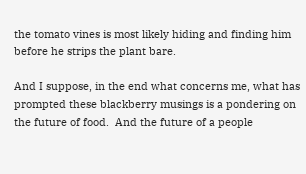the tomato vines is most likely hiding and finding him before he strips the plant bare.

And I suppose, in the end what concerns me, what has prompted these blackberry musings is a pondering on the future of food.  And the future of a people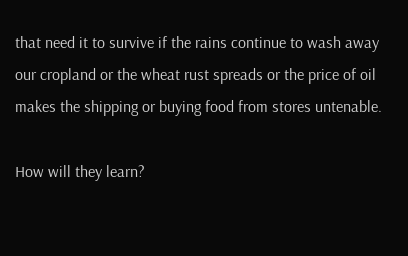that need it to survive if the rains continue to wash away our cropland or the wheat rust spreads or the price of oil makes the shipping or buying food from stores untenable.

How will they learn?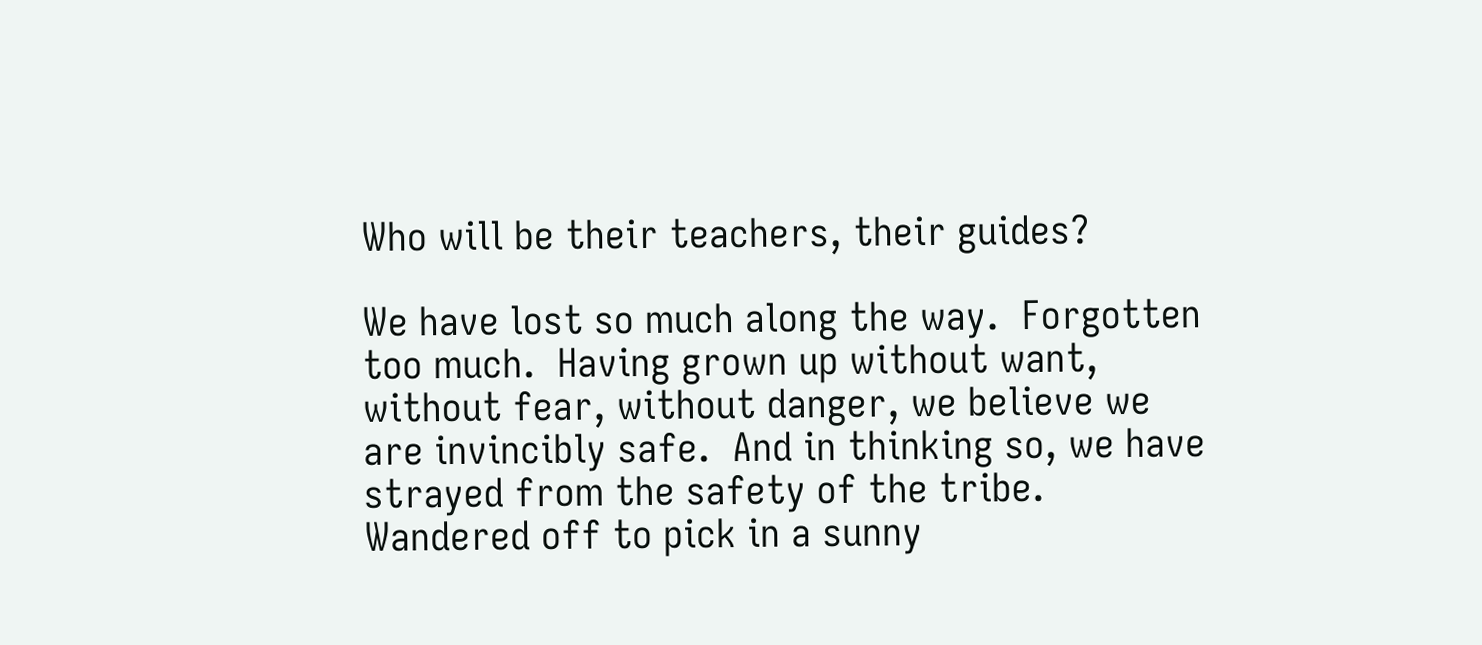Who will be their teachers, their guides?

We have lost so much along the way.  Forgotten too much.  Having grown up without want, without fear, without danger, we believe we are invincibly safe.  And in thinking so, we have strayed from the safety of the tribe.  Wandered off to pick in a sunny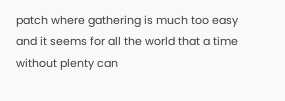patch where gathering is much too easy and it seems for all the world that a time without plenty can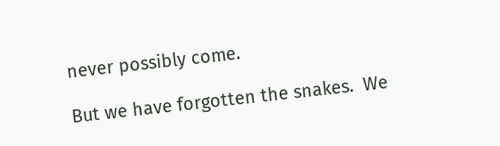never possibly come.

But we have forgotten the snakes.  We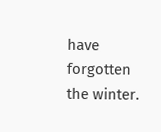have forgotten the winter.